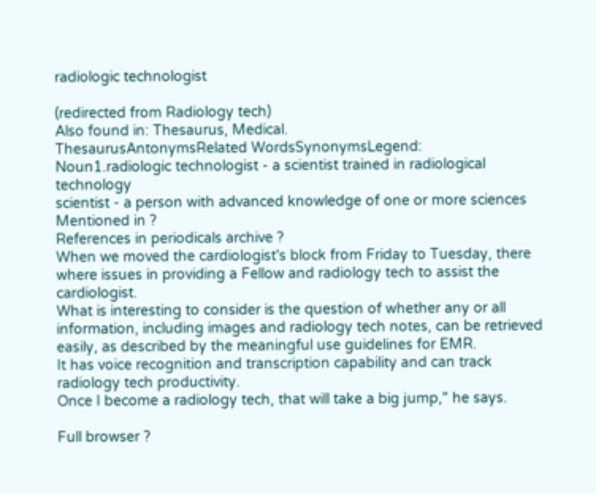radiologic technologist

(redirected from Radiology tech)
Also found in: Thesaurus, Medical.
ThesaurusAntonymsRelated WordsSynonymsLegend:
Noun1.radiologic technologist - a scientist trained in radiological technology
scientist - a person with advanced knowledge of one or more sciences
Mentioned in ?
References in periodicals archive ?
When we moved the cardiologist's block from Friday to Tuesday, there where issues in providing a Fellow and radiology tech to assist the cardiologist.
What is interesting to consider is the question of whether any or all information, including images and radiology tech notes, can be retrieved easily, as described by the meaningful use guidelines for EMR.
It has voice recognition and transcription capability and can track radiology tech productivity.
Once I become a radiology tech, that will take a big jump," he says.

Full browser ?